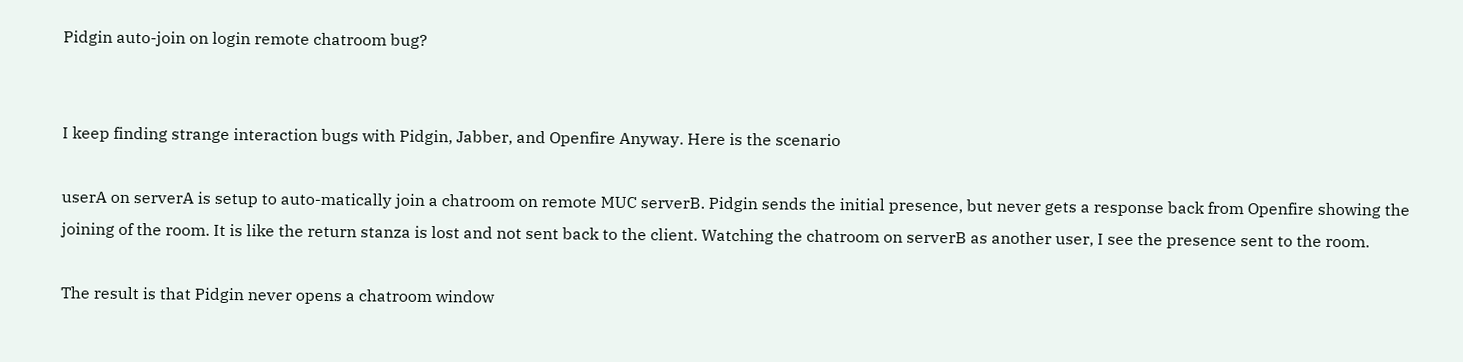Pidgin auto-join on login remote chatroom bug?


I keep finding strange interaction bugs with Pidgin, Jabber, and Openfire Anyway. Here is the scenario

userA on serverA is setup to auto-matically join a chatroom on remote MUC serverB. Pidgin sends the initial presence, but never gets a response back from Openfire showing the joining of the room. It is like the return stanza is lost and not sent back to the client. Watching the chatroom on serverB as another user, I see the presence sent to the room.

The result is that Pidgin never opens a chatroom window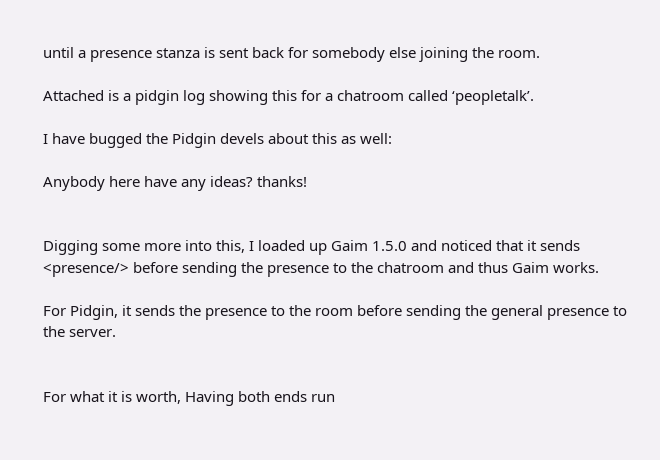until a presence stanza is sent back for somebody else joining the room.

Attached is a pidgin log showing this for a chatroom called ‘peopletalk’.

I have bugged the Pidgin devels about this as well:

Anybody here have any ideas? thanks!


Digging some more into this, I loaded up Gaim 1.5.0 and noticed that it sends <presence/> before sending the presence to the chatroom and thus Gaim works.

For Pidgin, it sends the presence to the room before sending the general presence to the server.


For what it is worth, Having both ends run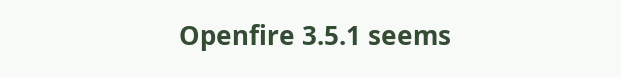Openfire 3.5.1 seems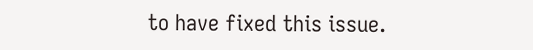to have fixed this issue.